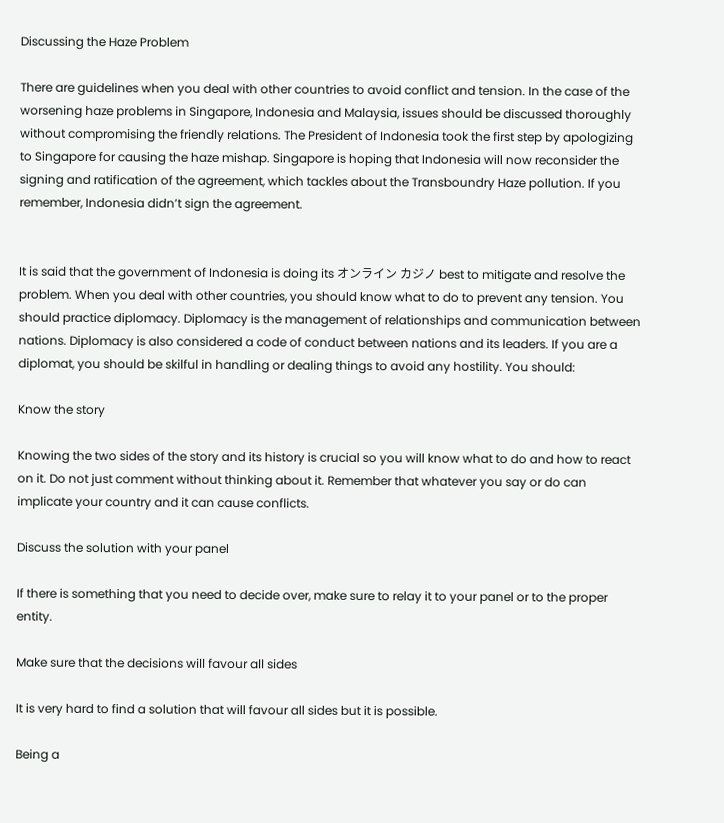Discussing the Haze Problem

There are guidelines when you deal with other countries to avoid conflict and tension. In the case of the worsening haze problems in Singapore, Indonesia and Malaysia, issues should be discussed thoroughly without compromising the friendly relations. The President of Indonesia took the first step by apologizing to Singapore for causing the haze mishap. Singapore is hoping that Indonesia will now reconsider the signing and ratification of the agreement, which tackles about the Transboundry Haze pollution. If you remember, Indonesia didn’t sign the agreement.


It is said that the government of Indonesia is doing its オンライン カジノ best to mitigate and resolve the problem. When you deal with other countries, you should know what to do to prevent any tension. You should practice diplomacy. Diplomacy is the management of relationships and communication between nations. Diplomacy is also considered a code of conduct between nations and its leaders. If you are a diplomat, you should be skilful in handling or dealing things to avoid any hostility. You should:

Know the story

Knowing the two sides of the story and its history is crucial so you will know what to do and how to react on it. Do not just comment without thinking about it. Remember that whatever you say or do can implicate your country and it can cause conflicts.

Discuss the solution with your panel

If there is something that you need to decide over, make sure to relay it to your panel or to the proper entity.

Make sure that the decisions will favour all sides

It is very hard to find a solution that will favour all sides but it is possible.

Being a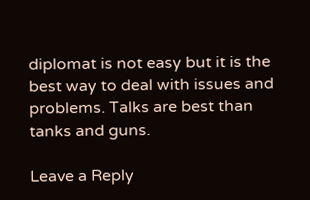diplomat is not easy but it is the best way to deal with issues and problems. Talks are best than tanks and guns.

Leave a Reply